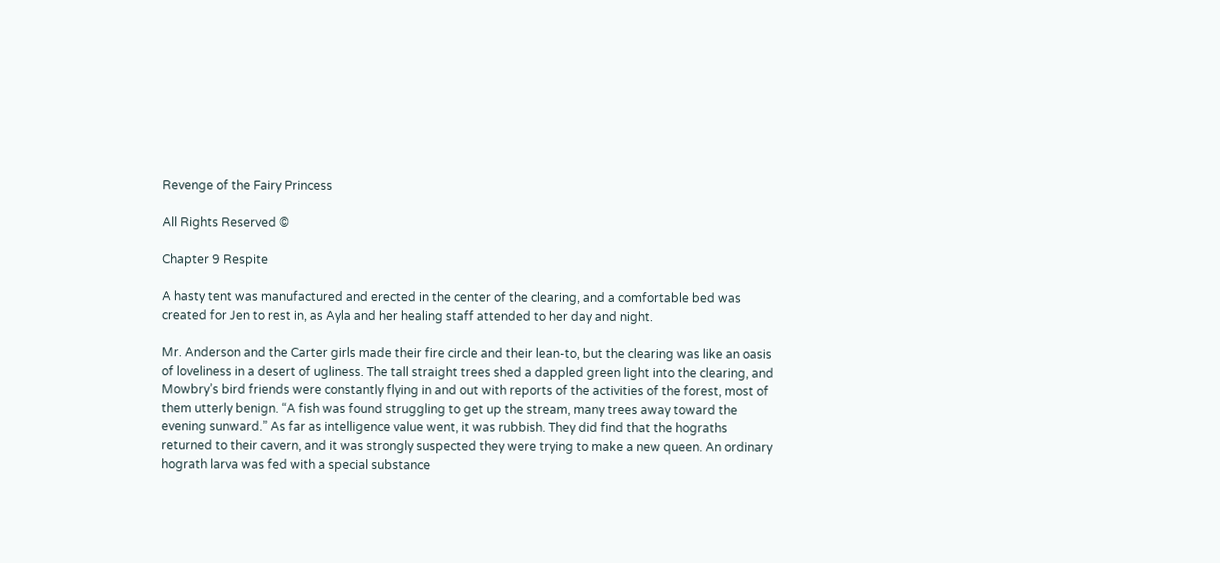Revenge of the Fairy Princess

All Rights Reserved ©

Chapter 9 Respite

A hasty tent was manufactured and erected in the center of the clearing, and a comfortable bed was created for Jen to rest in, as Ayla and her healing staff attended to her day and night.

Mr. Anderson and the Carter girls made their fire circle and their lean-to, but the clearing was like an oasis of loveliness in a desert of ugliness. The tall straight trees shed a dappled green light into the clearing, and Mowbry’s bird friends were constantly flying in and out with reports of the activities of the forest, most of them utterly benign. “A fish was found struggling to get up the stream, many trees away toward the evening sunward.” As far as intelligence value went, it was rubbish. They did find that the hograths returned to their cavern, and it was strongly suspected they were trying to make a new queen. An ordinary hograth larva was fed with a special substance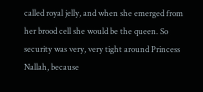called royal jelly, and when she emerged from her brood cell she would be the queen. So security was very, very tight around Princess Nallah, because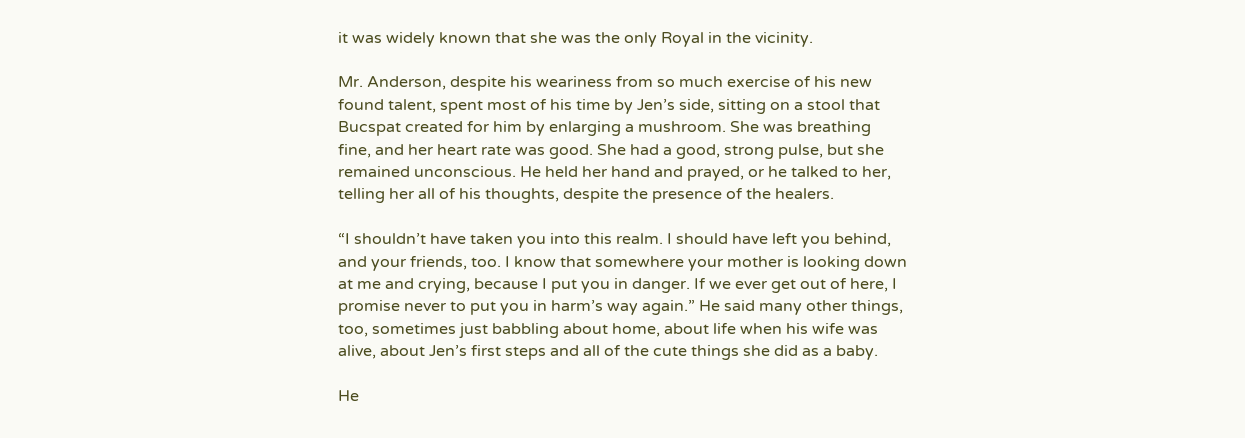it was widely known that she was the only Royal in the vicinity.

Mr. Anderson, despite his weariness from so much exercise of his new found talent, spent most of his time by Jen’s side, sitting on a stool that Bucspat created for him by enlarging a mushroom. She was breathing fine, and her heart rate was good. She had a good, strong pulse, but she remained unconscious. He held her hand and prayed, or he talked to her, telling her all of his thoughts, despite the presence of the healers.

“I shouldn’t have taken you into this realm. I should have left you behind, and your friends, too. I know that somewhere your mother is looking down at me and crying, because I put you in danger. If we ever get out of here, I promise never to put you in harm’s way again.” He said many other things, too, sometimes just babbling about home, about life when his wife was alive, about Jen’s first steps and all of the cute things she did as a baby.

He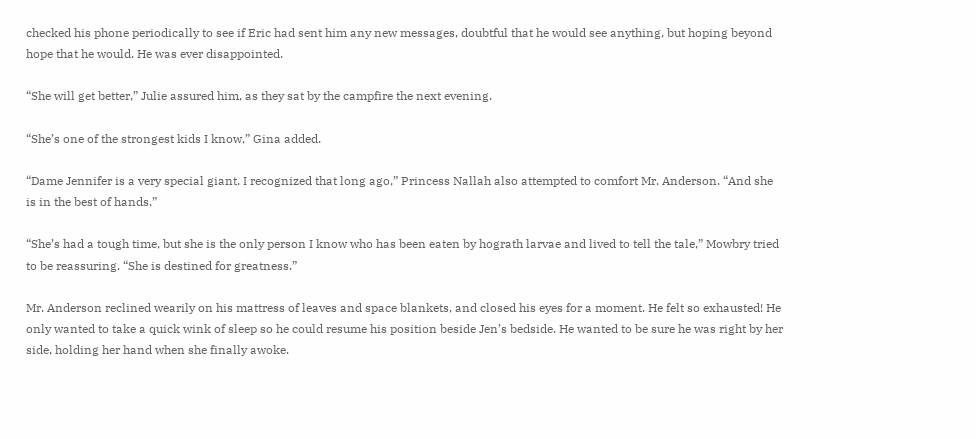checked his phone periodically to see if Eric had sent him any new messages, doubtful that he would see anything, but hoping beyond hope that he would. He was ever disappointed.

“She will get better,” Julie assured him, as they sat by the campfire the next evening.

“She’s one of the strongest kids I know,” Gina added.

“Dame Jennifer is a very special giant. I recognized that long ago,” Princess Nallah also attempted to comfort Mr. Anderson. “And she is in the best of hands.”

“She’s had a tough time, but she is the only person I know who has been eaten by hograth larvae and lived to tell the tale,” Mowbry tried to be reassuring. “She is destined for greatness.”

Mr. Anderson reclined wearily on his mattress of leaves and space blankets, and closed his eyes for a moment. He felt so exhausted! He only wanted to take a quick wink of sleep so he could resume his position beside Jen’s bedside. He wanted to be sure he was right by her side, holding her hand when she finally awoke.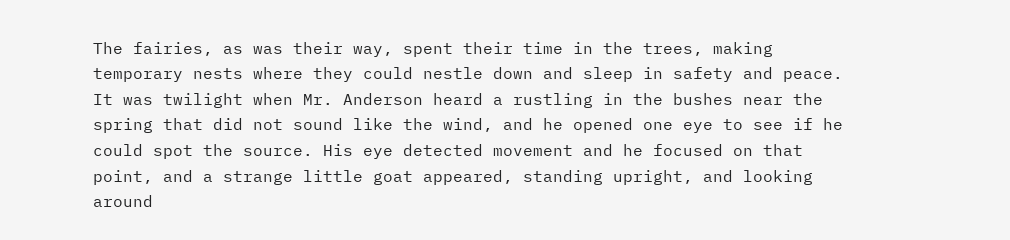The fairies, as was their way, spent their time in the trees, making temporary nests where they could nestle down and sleep in safety and peace. It was twilight when Mr. Anderson heard a rustling in the bushes near the spring that did not sound like the wind, and he opened one eye to see if he could spot the source. His eye detected movement and he focused on that point, and a strange little goat appeared, standing upright, and looking around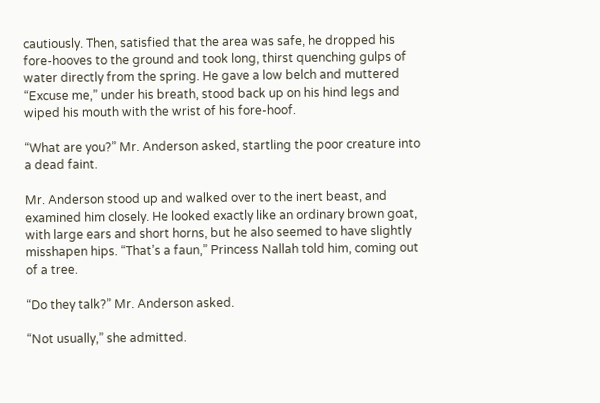cautiously. Then, satisfied that the area was safe, he dropped his fore-hooves to the ground and took long, thirst quenching gulps of water directly from the spring. He gave a low belch and muttered “Excuse me,” under his breath, stood back up on his hind legs and wiped his mouth with the wrist of his fore-hoof.

“What are you?” Mr. Anderson asked, startling the poor creature into a dead faint.

Mr. Anderson stood up and walked over to the inert beast, and examined him closely. He looked exactly like an ordinary brown goat, with large ears and short horns, but he also seemed to have slightly misshapen hips. “That’s a faun,” Princess Nallah told him, coming out of a tree.

“Do they talk?” Mr. Anderson asked.

“Not usually,” she admitted.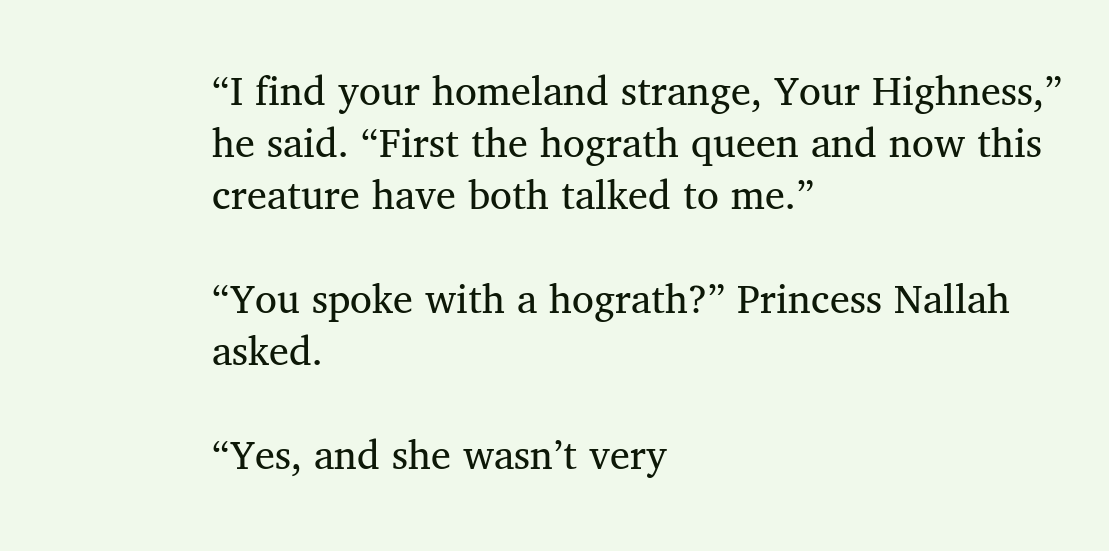“I find your homeland strange, Your Highness,” he said. “First the hograth queen and now this creature have both talked to me.”

“You spoke with a hograth?” Princess Nallah asked.

“Yes, and she wasn’t very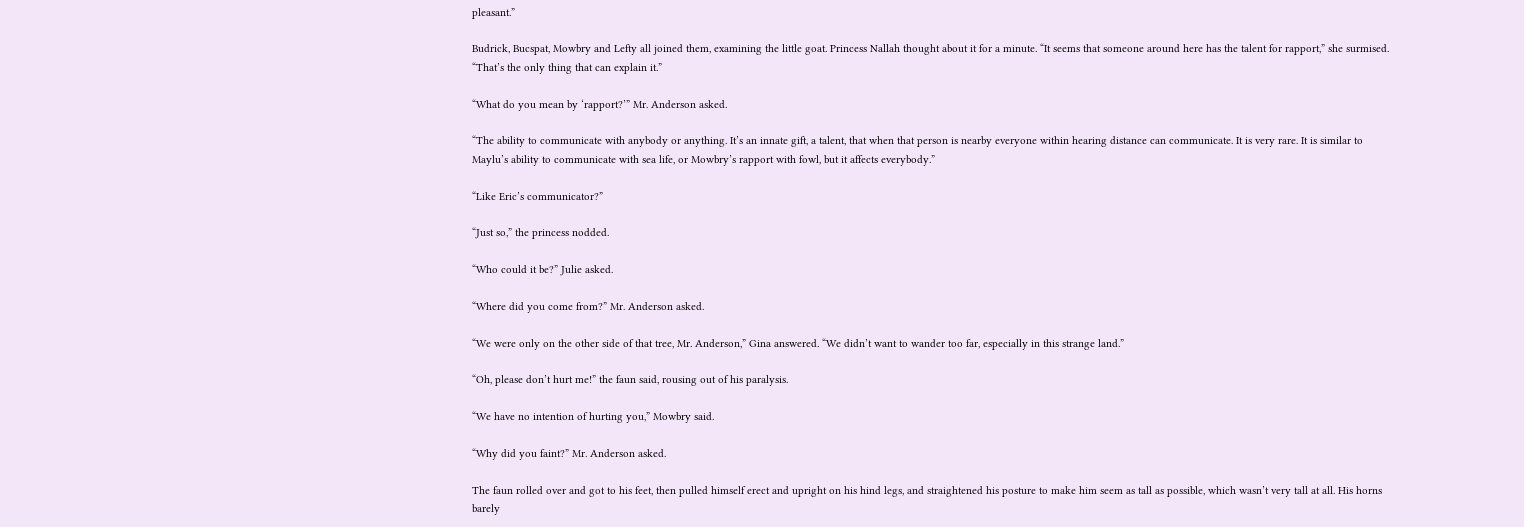pleasant.”

Budrick, Bucspat, Mowbry and Lefty all joined them, examining the little goat. Princess Nallah thought about it for a minute. “It seems that someone around here has the talent for rapport,” she surmised. “That’s the only thing that can explain it.”

“What do you mean by ‘rapport?’” Mr. Anderson asked.

“The ability to communicate with anybody or anything. It’s an innate gift, a talent, that when that person is nearby everyone within hearing distance can communicate. It is very rare. It is similar to Maylu’s ability to communicate with sea life, or Mowbry’s rapport with fowl, but it affects everybody.”

“Like Eric’s communicator?”

“Just so,” the princess nodded.

“Who could it be?” Julie asked.

“Where did you come from?” Mr. Anderson asked.

“We were only on the other side of that tree, Mr. Anderson,” Gina answered. “We didn’t want to wander too far, especially in this strange land.”

“Oh, please don’t hurt me!” the faun said, rousing out of his paralysis.

“We have no intention of hurting you,” Mowbry said.

“Why did you faint?” Mr. Anderson asked.

The faun rolled over and got to his feet, then pulled himself erect and upright on his hind legs, and straightened his posture to make him seem as tall as possible, which wasn’t very tall at all. His horns barely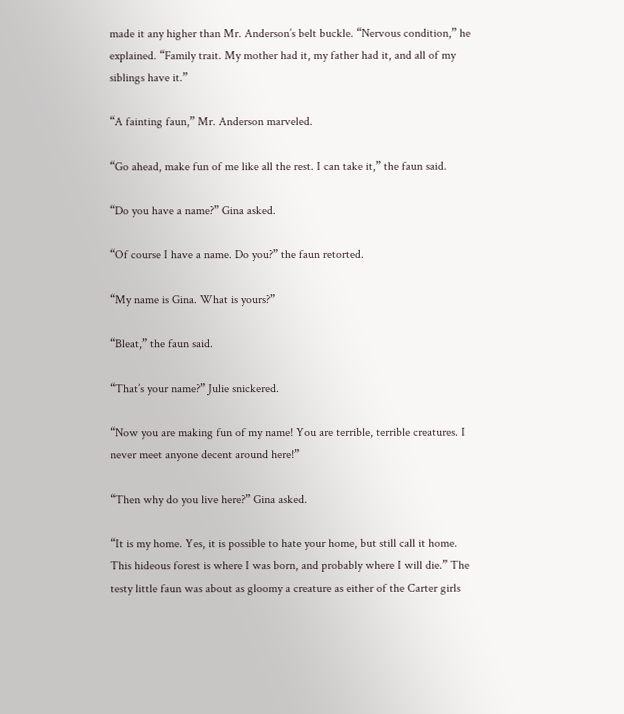made it any higher than Mr. Anderson’s belt buckle. “Nervous condition,” he explained. “Family trait. My mother had it, my father had it, and all of my siblings have it.”

“A fainting faun,” Mr. Anderson marveled.

“Go ahead, make fun of me like all the rest. I can take it,” the faun said.

“Do you have a name?” Gina asked.

“Of course I have a name. Do you?” the faun retorted.

“My name is Gina. What is yours?”

“Bleat,” the faun said.

“That’s your name?” Julie snickered.

“Now you are making fun of my name! You are terrible, terrible creatures. I never meet anyone decent around here!”

“Then why do you live here?” Gina asked.

“It is my home. Yes, it is possible to hate your home, but still call it home. This hideous forest is where I was born, and probably where I will die.” The testy little faun was about as gloomy a creature as either of the Carter girls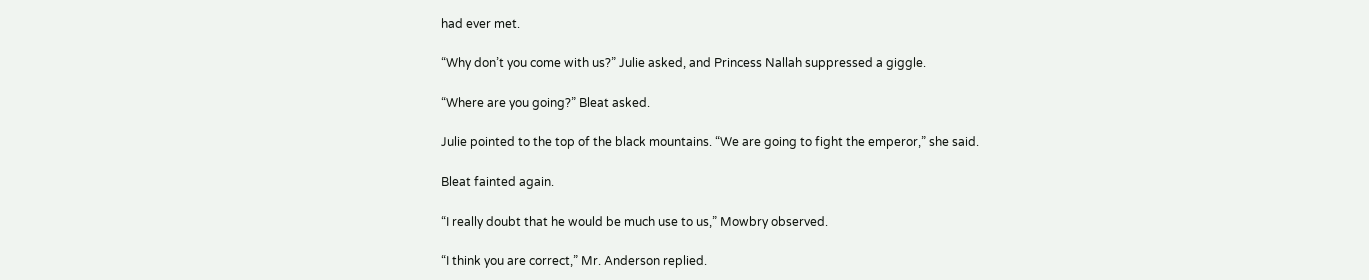had ever met.

“Why don’t you come with us?” Julie asked, and Princess Nallah suppressed a giggle.

“Where are you going?” Bleat asked.

Julie pointed to the top of the black mountains. “We are going to fight the emperor,” she said.

Bleat fainted again.

“I really doubt that he would be much use to us,” Mowbry observed.

“I think you are correct,” Mr. Anderson replied.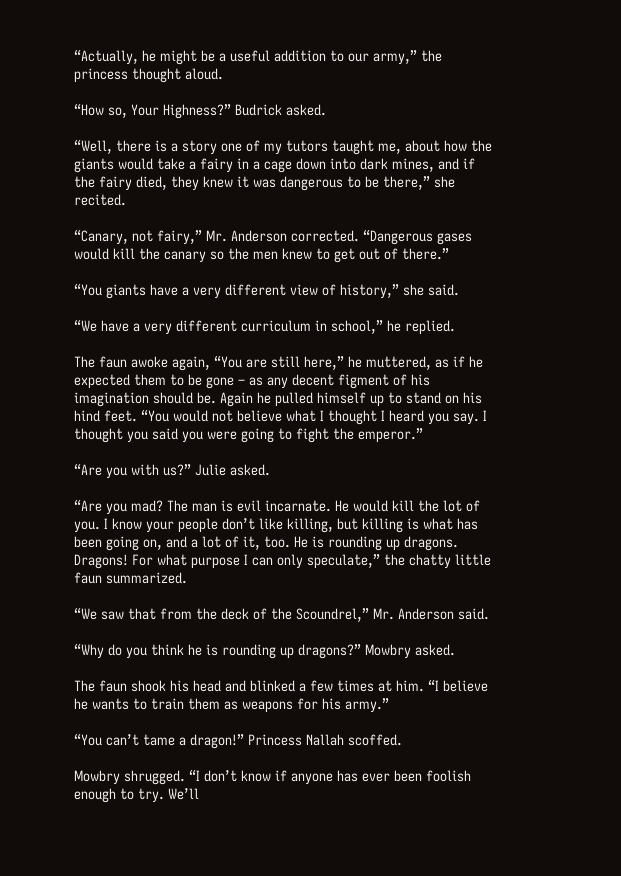“Actually, he might be a useful addition to our army,” the princess thought aloud.

“How so, Your Highness?” Budrick asked.

“Well, there is a story one of my tutors taught me, about how the giants would take a fairy in a cage down into dark mines, and if the fairy died, they knew it was dangerous to be there,” she recited.

“Canary, not fairy,” Mr. Anderson corrected. “Dangerous gases would kill the canary so the men knew to get out of there.”

“You giants have a very different view of history,” she said.

“We have a very different curriculum in school,” he replied.

The faun awoke again, “You are still here,” he muttered, as if he expected them to be gone – as any decent figment of his imagination should be. Again he pulled himself up to stand on his hind feet. “You would not believe what I thought I heard you say. I thought you said you were going to fight the emperor.”

“Are you with us?” Julie asked.

“Are you mad? The man is evil incarnate. He would kill the lot of you. I know your people don’t like killing, but killing is what has been going on, and a lot of it, too. He is rounding up dragons. Dragons! For what purpose I can only speculate,” the chatty little faun summarized.

“We saw that from the deck of the Scoundrel,” Mr. Anderson said.

“Why do you think he is rounding up dragons?” Mowbry asked.

The faun shook his head and blinked a few times at him. “I believe he wants to train them as weapons for his army.”

“You can’t tame a dragon!” Princess Nallah scoffed.

Mowbry shrugged. “I don’t know if anyone has ever been foolish enough to try. We’ll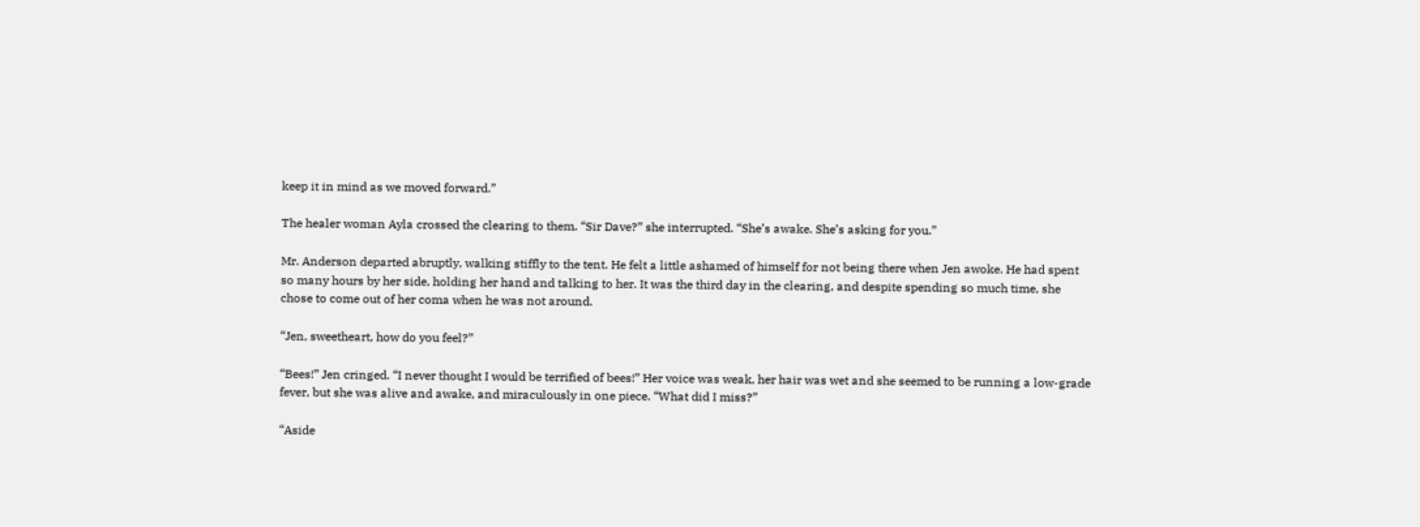keep it in mind as we moved forward.”

The healer woman Ayla crossed the clearing to them. “Sir Dave?” she interrupted. “She’s awake. She’s asking for you.”

Mr. Anderson departed abruptly, walking stiffly to the tent. He felt a little ashamed of himself for not being there when Jen awoke. He had spent so many hours by her side, holding her hand and talking to her. It was the third day in the clearing, and despite spending so much time, she chose to come out of her coma when he was not around.

“Jen, sweetheart, how do you feel?”

“Bees!” Jen cringed. “I never thought I would be terrified of bees!” Her voice was weak, her hair was wet and she seemed to be running a low-grade fever, but she was alive and awake, and miraculously in one piece. “What did I miss?”

“Aside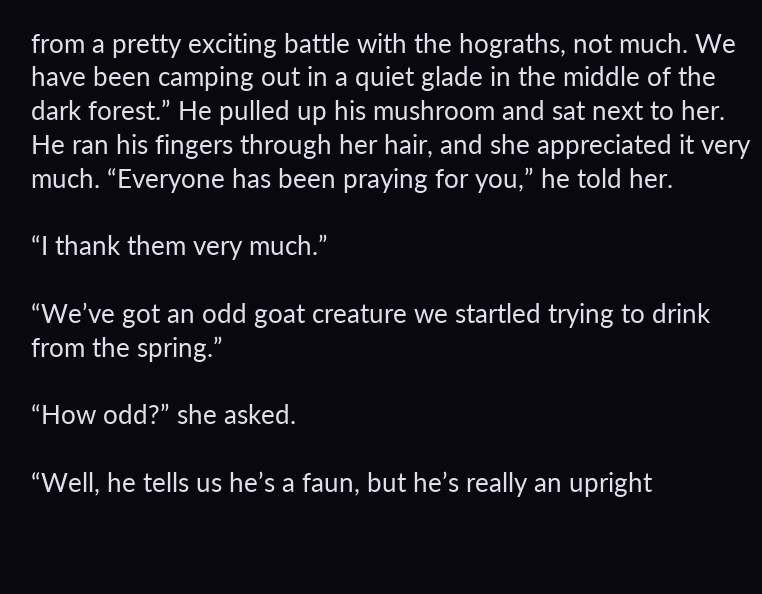from a pretty exciting battle with the hograths, not much. We have been camping out in a quiet glade in the middle of the dark forest.” He pulled up his mushroom and sat next to her. He ran his fingers through her hair, and she appreciated it very much. “Everyone has been praying for you,” he told her.

“I thank them very much.”

“We’ve got an odd goat creature we startled trying to drink from the spring.”

“How odd?” she asked.

“Well, he tells us he’s a faun, but he’s really an upright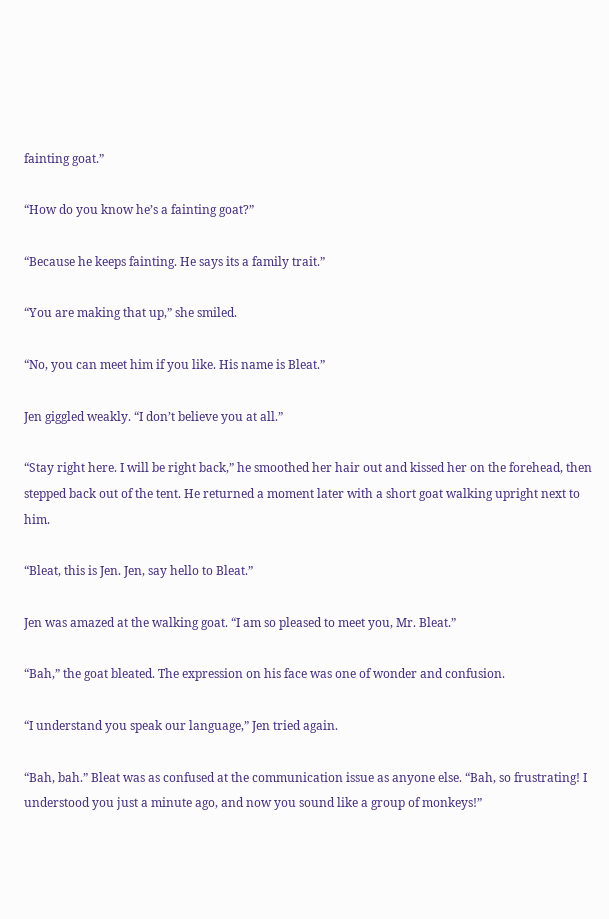fainting goat.”

“How do you know he’s a fainting goat?”

“Because he keeps fainting. He says its a family trait.”

“You are making that up,” she smiled.

“No, you can meet him if you like. His name is Bleat.”

Jen giggled weakly. “I don’t believe you at all.”

“Stay right here. I will be right back,” he smoothed her hair out and kissed her on the forehead, then stepped back out of the tent. He returned a moment later with a short goat walking upright next to him.

“Bleat, this is Jen. Jen, say hello to Bleat.”

Jen was amazed at the walking goat. “I am so pleased to meet you, Mr. Bleat.”

“Bah,” the goat bleated. The expression on his face was one of wonder and confusion.

“I understand you speak our language,” Jen tried again.

“Bah, bah.” Bleat was as confused at the communication issue as anyone else. “Bah, so frustrating! I understood you just a minute ago, and now you sound like a group of monkeys!”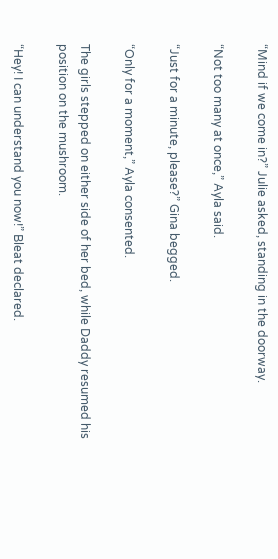“Mind if we come in?” Julie asked, standing in the doorway.

“Not too many at once,” Ayla said.

“Just for a minute, please?” Gina begged.

“Only for a moment,” Ayla consented.

The girls stepped on either side of her bed, while Daddy resumed his position on the mushroom.

“Hey! I can understand you now!” Bleat declared.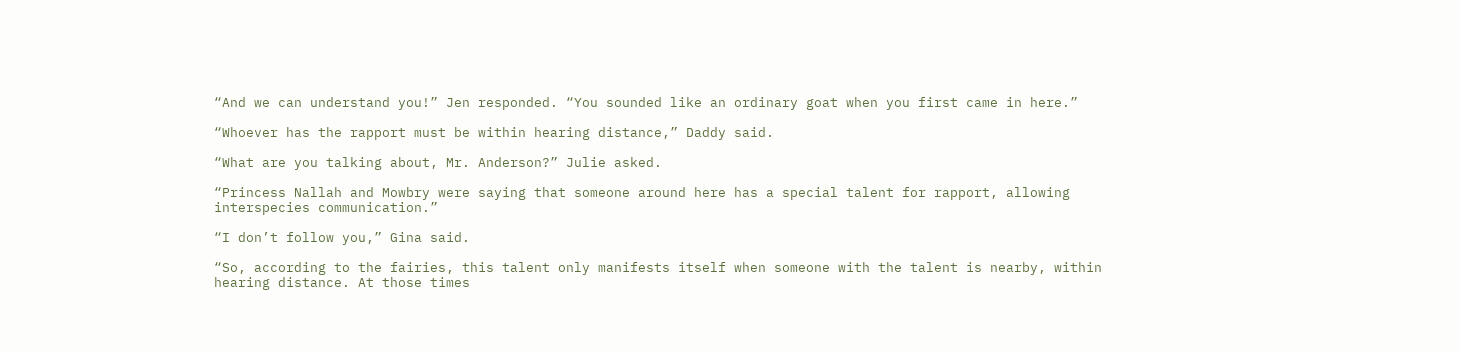“And we can understand you!” Jen responded. “You sounded like an ordinary goat when you first came in here.”

“Whoever has the rapport must be within hearing distance,” Daddy said.

“What are you talking about, Mr. Anderson?” Julie asked.

“Princess Nallah and Mowbry were saying that someone around here has a special talent for rapport, allowing interspecies communication.”

“I don’t follow you,” Gina said.

“So, according to the fairies, this talent only manifests itself when someone with the talent is nearby, within hearing distance. At those times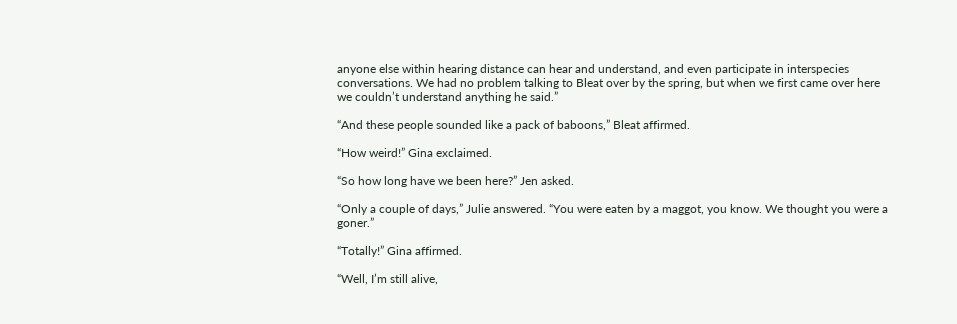anyone else within hearing distance can hear and understand, and even participate in interspecies conversations. We had no problem talking to Bleat over by the spring, but when we first came over here we couldn’t understand anything he said.”

“And these people sounded like a pack of baboons,” Bleat affirmed.

“How weird!” Gina exclaimed.

“So how long have we been here?” Jen asked.

“Only a couple of days,” Julie answered. “You were eaten by a maggot, you know. We thought you were a goner.”

“Totally!” Gina affirmed.

“Well, I’m still alive,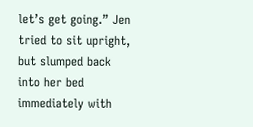let’s get going.” Jen tried to sit upright, but slumped back into her bed immediately with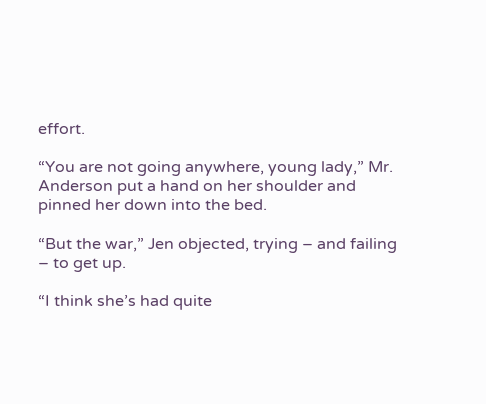effort.

“You are not going anywhere, young lady,” Mr. Anderson put a hand on her shoulder and pinned her down into the bed.

“But the war,” Jen objected, trying – and failing – to get up.

“I think she’s had quite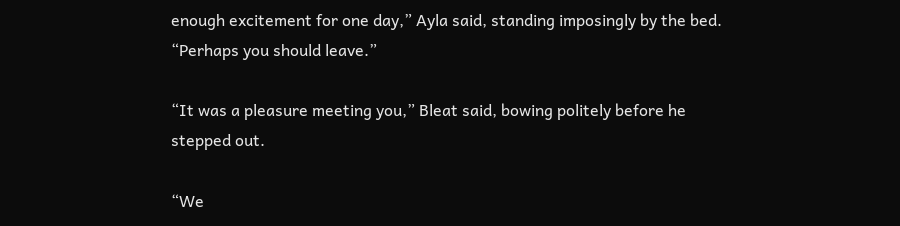enough excitement for one day,” Ayla said, standing imposingly by the bed. “Perhaps you should leave.”

“It was a pleasure meeting you,” Bleat said, bowing politely before he stepped out.

“We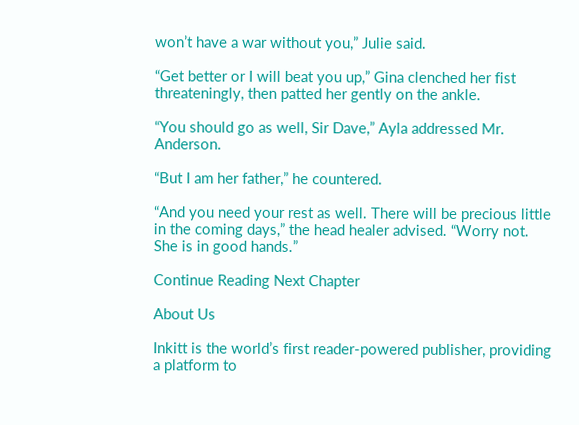won’t have a war without you,” Julie said.

“Get better or I will beat you up,” Gina clenched her fist threateningly, then patted her gently on the ankle.

“You should go as well, Sir Dave,” Ayla addressed Mr. Anderson.

“But I am her father,” he countered.

“And you need your rest as well. There will be precious little in the coming days,” the head healer advised. “Worry not. She is in good hands.”

Continue Reading Next Chapter

About Us

Inkitt is the world’s first reader-powered publisher, providing a platform to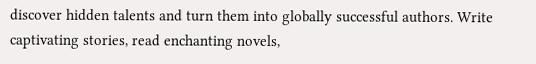discover hidden talents and turn them into globally successful authors. Write captivating stories, read enchanting novels,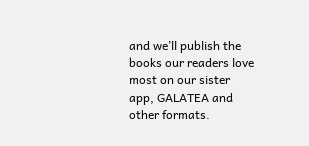and we’ll publish the books our readers love most on our sister app, GALATEA and other formats.